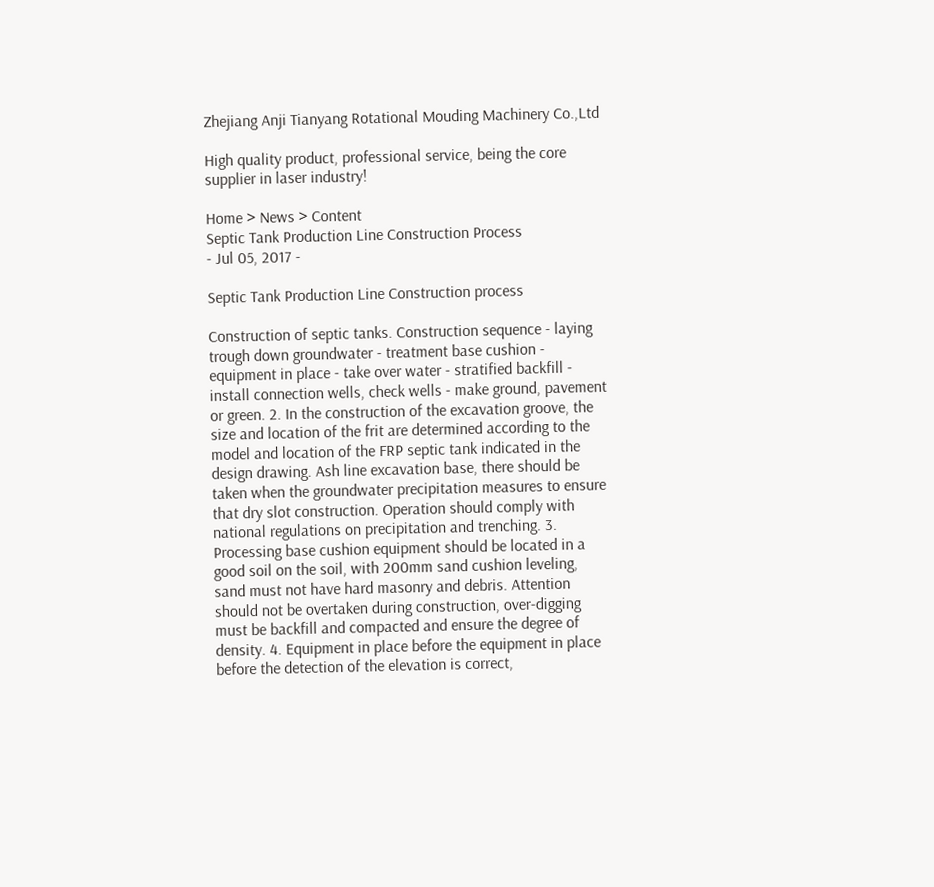Zhejiang Anji Tianyang Rotational Mouding Machinery Co.,Ltd

High quality product, professional service, being the core supplier in laser industry!

Home > News > Content
Septic Tank Production Line Construction Process
- Jul 05, 2017 -

Septic Tank Production Line Construction process

Construction of septic tanks. Construction sequence - laying trough down groundwater - treatment base cushion - equipment in place - take over water - stratified backfill - install connection wells, check wells - make ground, pavement or green. 2. In the construction of the excavation groove, the size and location of the frit are determined according to the model and location of the FRP septic tank indicated in the design drawing. Ash line excavation base, there should be taken when the groundwater precipitation measures to ensure that dry slot construction. Operation should comply with national regulations on precipitation and trenching. 3. Processing base cushion equipment should be located in a good soil on the soil, with 200mm sand cushion leveling, sand must not have hard masonry and debris. Attention should not be overtaken during construction, over-digging must be backfill and compacted and ensure the degree of density. 4. Equipment in place before the equipment in place before the detection of the elevation is correct,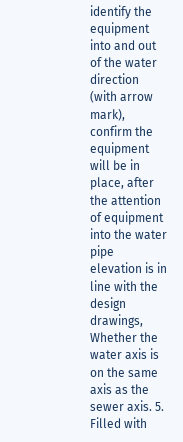identify the equipment into and out of the water direction (with arrow mark), confirm the equipment will be in place, after the attention of equipment into the water pipe elevation is in line with the design drawings, Whether the water axis is on the same axis as the sewer axis. 5. Filled with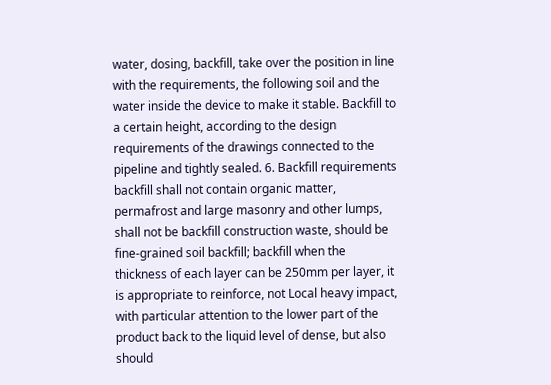water, dosing, backfill, take over the position in line with the requirements, the following soil and the water inside the device to make it stable. Backfill to a certain height, according to the design requirements of the drawings connected to the pipeline and tightly sealed. 6. Backfill requirements backfill shall not contain organic matter, permafrost and large masonry and other lumps, shall not be backfill construction waste, should be fine-grained soil backfill; backfill when the thickness of each layer can be 250mm per layer, it is appropriate to reinforce, not Local heavy impact, with particular attention to the lower part of the product back to the liquid level of dense, but also should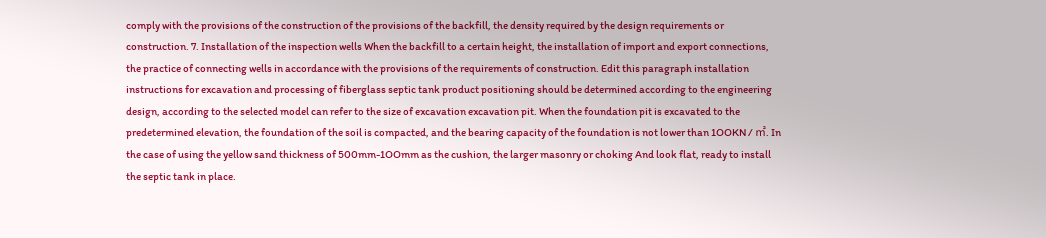comply with the provisions of the construction of the provisions of the backfill, the density required by the design requirements or construction. 7. Installation of the inspection wells When the backfill to a certain height, the installation of import and export connections, the practice of connecting wells in accordance with the provisions of the requirements of construction. Edit this paragraph installation instructions for excavation and processing of fiberglass septic tank product positioning should be determined according to the engineering design, according to the selected model can refer to the size of excavation excavation pit. When the foundation pit is excavated to the predetermined elevation, the foundation of the soil is compacted, and the bearing capacity of the foundation is not lower than 1OOKN / ㎡. In the case of using the yellow sand thickness of 500mm-1OOmm as the cushion, the larger masonry or choking And look flat, ready to install the septic tank in place.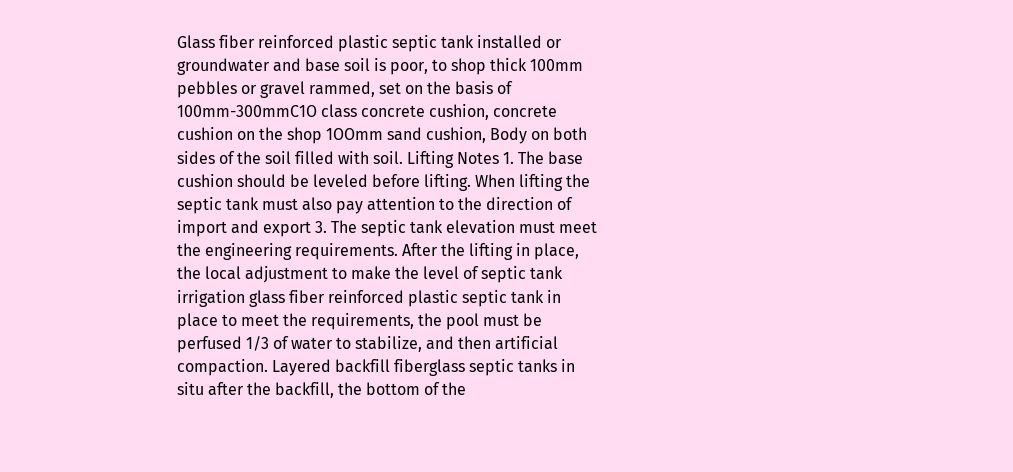Glass fiber reinforced plastic septic tank installed or groundwater and base soil is poor, to shop thick 100mm pebbles or gravel rammed, set on the basis of 100mm-300mmC1O class concrete cushion, concrete cushion on the shop 1OOmm sand cushion, Body on both sides of the soil filled with soil. Lifting Notes 1. The base cushion should be leveled before lifting. When lifting the septic tank must also pay attention to the direction of import and export 3. The septic tank elevation must meet the engineering requirements. After the lifting in place, the local adjustment to make the level of septic tank irrigation glass fiber reinforced plastic septic tank in place to meet the requirements, the pool must be perfused 1/3 of water to stabilize, and then artificial compaction. Layered backfill fiberglass septic tanks in situ after the backfill, the bottom of the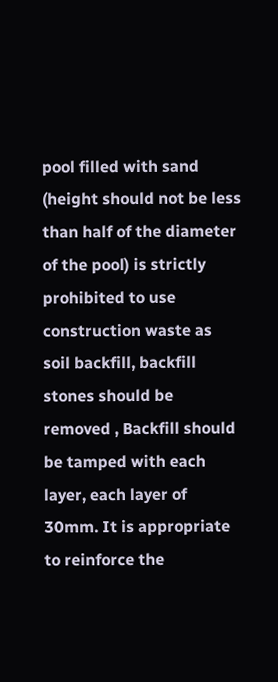pool filled with sand (height should not be less than half of the diameter of the pool) is strictly prohibited to use construction waste as soil backfill, backfill stones should be removed , Backfill should be tamped with each layer, each layer of 30mm. It is appropriate to reinforce the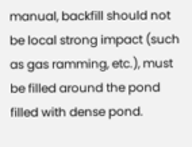manual, backfill should not be local strong impact (such as gas ramming, etc.), must be filled around the pond filled with dense pond.